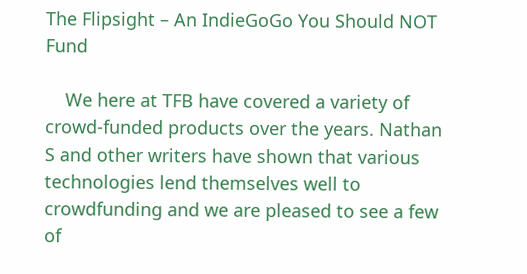The Flipsight – An IndieGoGo You Should NOT Fund

    We here at TFB have covered a variety of crowd-funded products over the years. Nathan S and other writers have shown that various technologies lend themselves well to crowdfunding and we are pleased to see a few of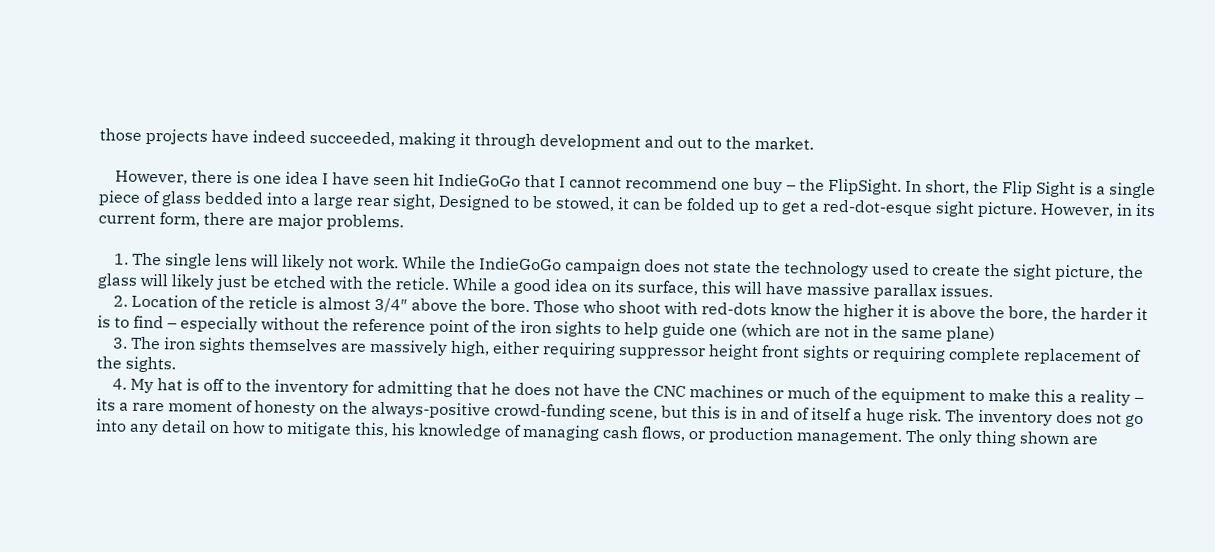those projects have indeed succeeded, making it through development and out to the market.

    However, there is one idea I have seen hit IndieGoGo that I cannot recommend one buy – the FlipSight. In short, the Flip Sight is a single piece of glass bedded into a large rear sight, Designed to be stowed, it can be folded up to get a red-dot-esque sight picture. However, in its current form, there are major problems.

    1. The single lens will likely not work. While the IndieGoGo campaign does not state the technology used to create the sight picture, the glass will likely just be etched with the reticle. While a good idea on its surface, this will have massive parallax issues.
    2. Location of the reticle is almost 3/4″ above the bore. Those who shoot with red-dots know the higher it is above the bore, the harder it is to find – especially without the reference point of the iron sights to help guide one (which are not in the same plane)
    3. The iron sights themselves are massively high, either requiring suppressor height front sights or requiring complete replacement of the sights.
    4. My hat is off to the inventory for admitting that he does not have the CNC machines or much of the equipment to make this a reality – its a rare moment of honesty on the always-positive crowd-funding scene, but this is in and of itself a huge risk. The inventory does not go into any detail on how to mitigate this, his knowledge of managing cash flows, or production management. The only thing shown are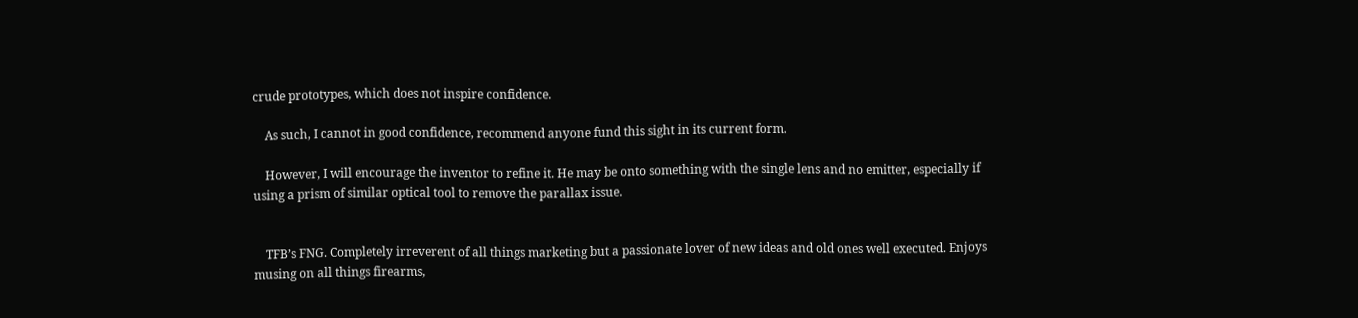crude prototypes, which does not inspire confidence.

    As such, I cannot in good confidence, recommend anyone fund this sight in its current form.

    However, I will encourage the inventor to refine it. He may be onto something with the single lens and no emitter, especially if using a prism of similar optical tool to remove the parallax issue.


    TFB’s FNG. Completely irreverent of all things marketing but a passionate lover of new ideas and old ones well executed. Enjoys musing on all things firearms,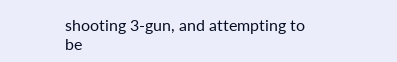shooting 3-gun, and attempting to be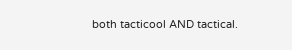both tacticool AND tactical.